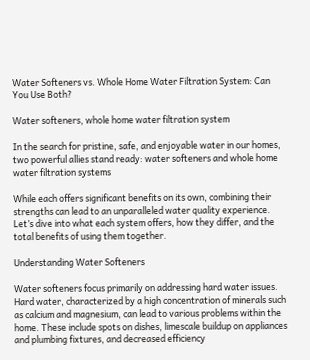Water Softeners vs. Whole Home Water Filtration System: Can You Use Both?

Water softeners, whole home water filtration system

In the search for pristine, safe, and enjoyable water in our homes, two powerful allies stand ready: water softeners and whole home water filtration systems

While each offers significant benefits on its own, combining their strengths can lead to an unparalleled water quality experience. Let’s dive into what each system offers, how they differ, and the total benefits of using them together.

Understanding Water Softeners

Water softeners focus primarily on addressing hard water issues. Hard water, characterized by a high concentration of minerals such as calcium and magnesium, can lead to various problems within the home. These include spots on dishes, limescale buildup on appliances and plumbing fixtures, and decreased efficiency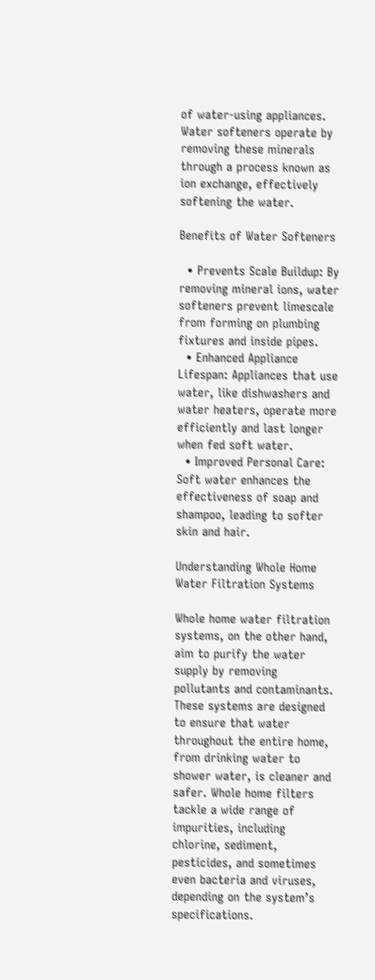of water-using appliances. Water softeners operate by removing these minerals through a process known as ion exchange, effectively softening the water.

Benefits of Water Softeners

  • Prevents Scale Buildup: By removing mineral ions, water softeners prevent limescale from forming on plumbing fixtures and inside pipes.
  • Enhanced Appliance Lifespan: Appliances that use water, like dishwashers and water heaters, operate more efficiently and last longer when fed soft water.
  • Improved Personal Care: Soft water enhances the effectiveness of soap and shampoo, leading to softer skin and hair.

Understanding Whole Home Water Filtration Systems

Whole home water filtration systems, on the other hand, aim to purify the water supply by removing pollutants and contaminants. These systems are designed to ensure that water throughout the entire home, from drinking water to shower water, is cleaner and safer. Whole home filters tackle a wide range of impurities, including chlorine, sediment, pesticides, and sometimes even bacteria and viruses, depending on the system’s specifications.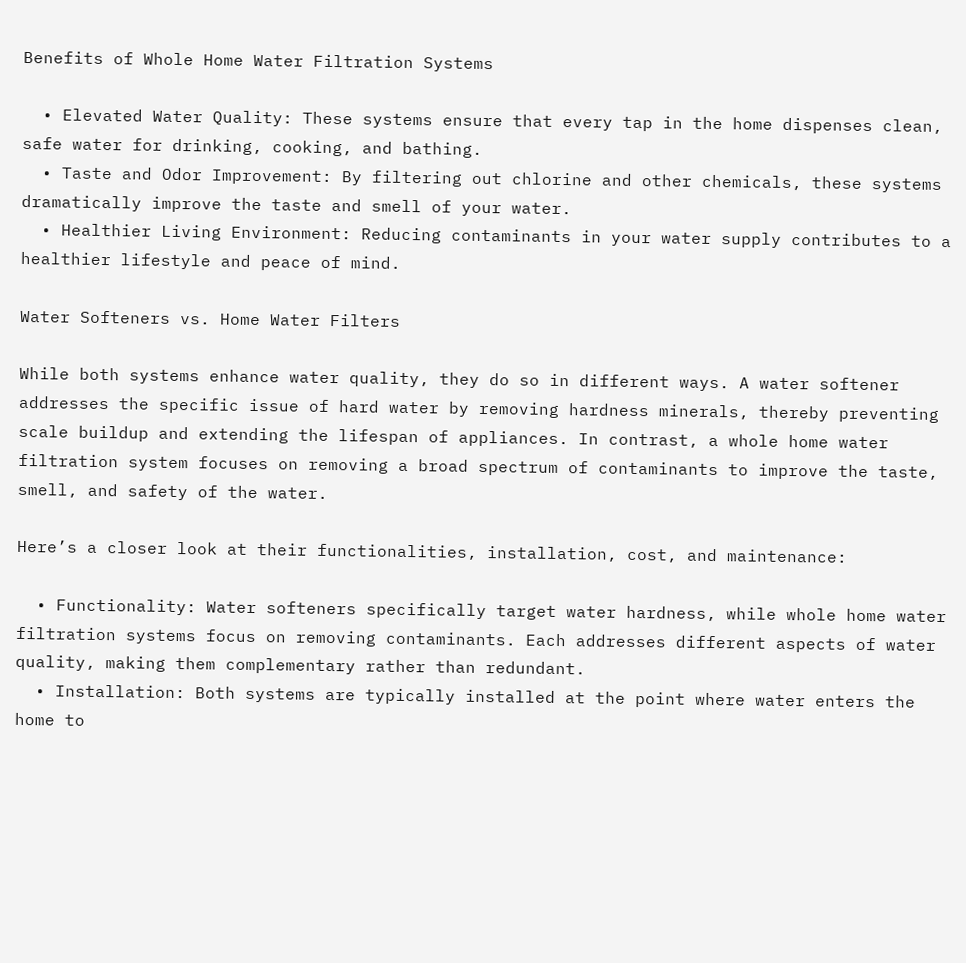Benefits of Whole Home Water Filtration Systems

  • Elevated Water Quality: These systems ensure that every tap in the home dispenses clean, safe water for drinking, cooking, and bathing.
  • Taste and Odor Improvement: By filtering out chlorine and other chemicals, these systems dramatically improve the taste and smell of your water.
  • Healthier Living Environment: Reducing contaminants in your water supply contributes to a healthier lifestyle and peace of mind.

Water Softeners vs. Home Water Filters

While both systems enhance water quality, they do so in different ways. A water softener addresses the specific issue of hard water by removing hardness minerals, thereby preventing scale buildup and extending the lifespan of appliances. In contrast, a whole home water filtration system focuses on removing a broad spectrum of contaminants to improve the taste, smell, and safety of the water.

Here’s a closer look at their functionalities, installation, cost, and maintenance:

  • Functionality: Water softeners specifically target water hardness, while whole home water filtration systems focus on removing contaminants. Each addresses different aspects of water quality, making them complementary rather than redundant.
  • Installation: Both systems are typically installed at the point where water enters the home to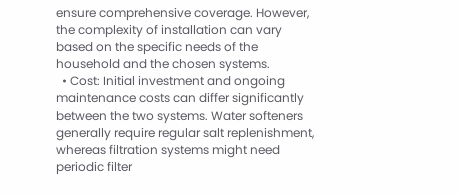ensure comprehensive coverage. However, the complexity of installation can vary based on the specific needs of the household and the chosen systems.
  • Cost: Initial investment and ongoing maintenance costs can differ significantly between the two systems. Water softeners generally require regular salt replenishment, whereas filtration systems might need periodic filter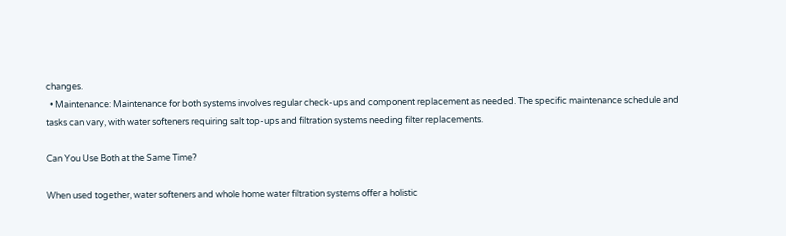changes.
  • Maintenance: Maintenance for both systems involves regular check-ups and component replacement as needed. The specific maintenance schedule and tasks can vary, with water softeners requiring salt top-ups and filtration systems needing filter replacements.

Can You Use Both at the Same Time?

When used together, water softeners and whole home water filtration systems offer a holistic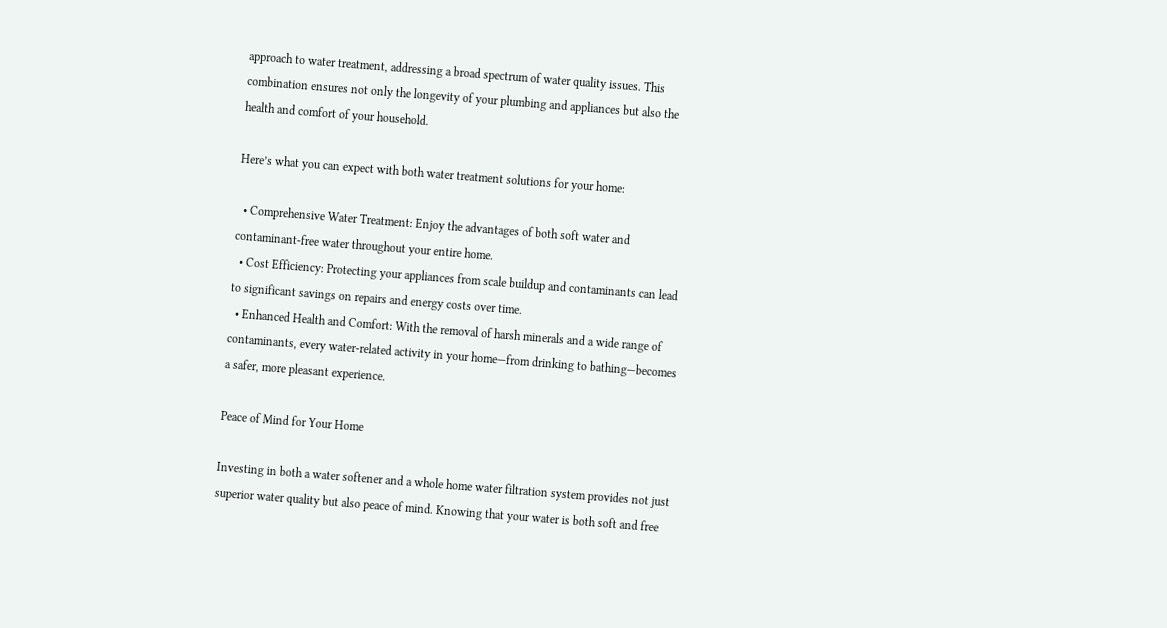approach to water treatment, addressing a broad spectrum of water quality issues. This combination ensures not only the longevity of your plumbing and appliances but also the health and comfort of your household.

Here’s what you can expect with both water treatment solutions for your home:

  • Comprehensive Water Treatment: Enjoy the advantages of both soft water and contaminant-free water throughout your entire home.
  • Cost Efficiency: Protecting your appliances from scale buildup and contaminants can lead to significant savings on repairs and energy costs over time.
  • Enhanced Health and Comfort: With the removal of harsh minerals and a wide range of contaminants, every water-related activity in your home—from drinking to bathing—becomes a safer, more pleasant experience.

Peace of Mind for Your Home

Investing in both a water softener and a whole home water filtration system provides not just superior water quality but also peace of mind. Knowing that your water is both soft and free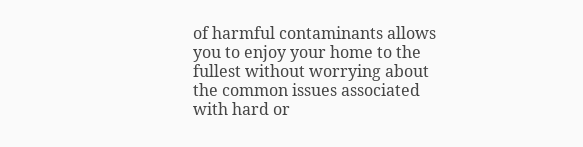of harmful contaminants allows you to enjoy your home to the fullest without worrying about the common issues associated with hard or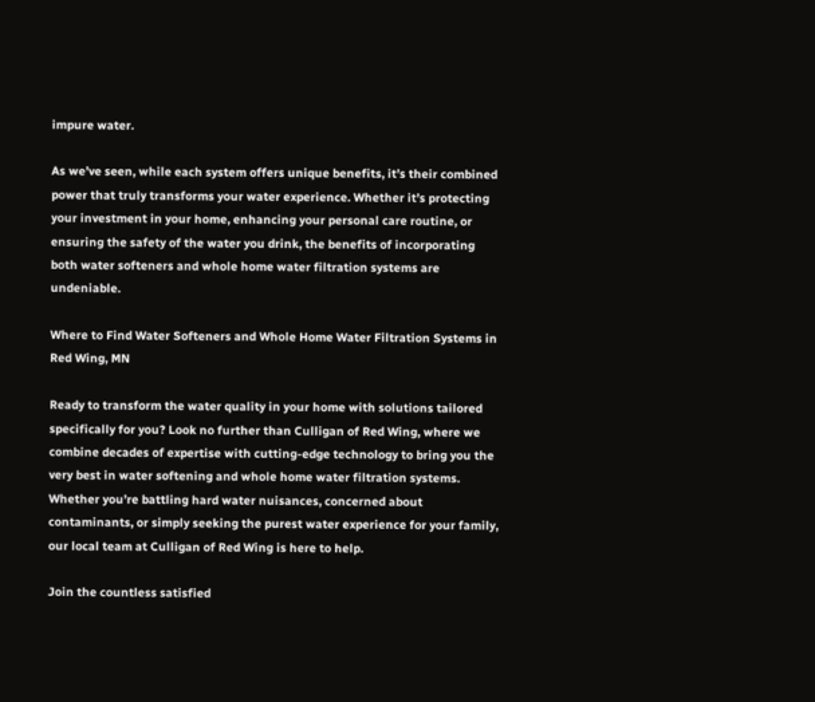impure water.

As we’ve seen, while each system offers unique benefits, it’s their combined power that truly transforms your water experience. Whether it’s protecting your investment in your home, enhancing your personal care routine, or ensuring the safety of the water you drink, the benefits of incorporating both water softeners and whole home water filtration systems are undeniable.

Where to Find Water Softeners and Whole Home Water Filtration Systems in Red Wing, MN

Ready to transform the water quality in your home with solutions tailored specifically for you? Look no further than Culligan of Red Wing, where we combine decades of expertise with cutting-edge technology to bring you the very best in water softening and whole home water filtration systems. Whether you’re battling hard water nuisances, concerned about contaminants, or simply seeking the purest water experience for your family, our local team at Culligan of Red Wing is here to help.

Join the countless satisfied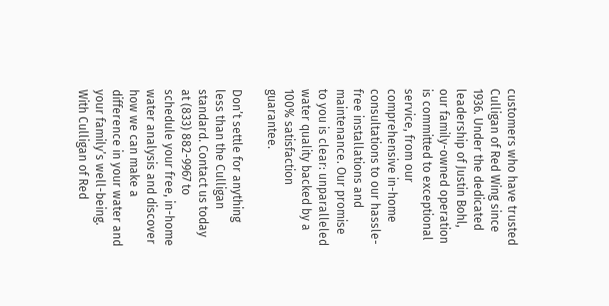customers who have trusted Culligan of Red Wing since 1936. Under the dedicated leadership of Justin Bohl, our family-owned operation is committed to exceptional service, from our comprehensive in-home consultations to our hassle-free installations and maintenance. Our promise to you is clear: unparalleled water quality backed by a 100% satisfaction guarantee.

Don’t settle for anything less than the Culligan standard. Contact us today at (833) 882-9967 to schedule your free, in-home water analysis and discover how we can make a difference in your water and your family’s well-being. With Culligan of Red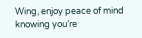Wing, enjoy peace of mind knowing you’re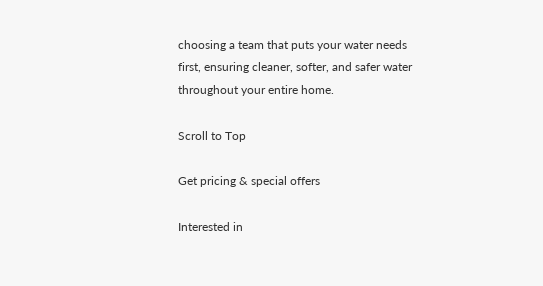choosing a team that puts your water needs first, ensuring cleaner, softer, and safer water throughout your entire home.

Scroll to Top

Get pricing & special offers

Interested in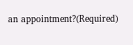an appointment?(Required)